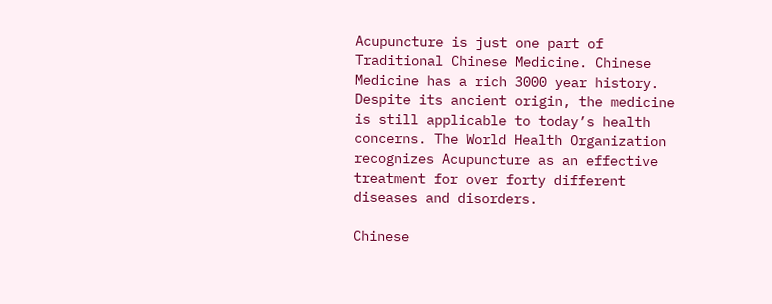Acupuncture is just one part of Traditional Chinese Medicine. Chinese Medicine has a rich 3000 year history. Despite its ancient origin, the medicine is still applicable to today’s health concerns. The World Health Organization recognizes Acupuncture as an effective treatment for over forty different diseases and disorders.

Chinese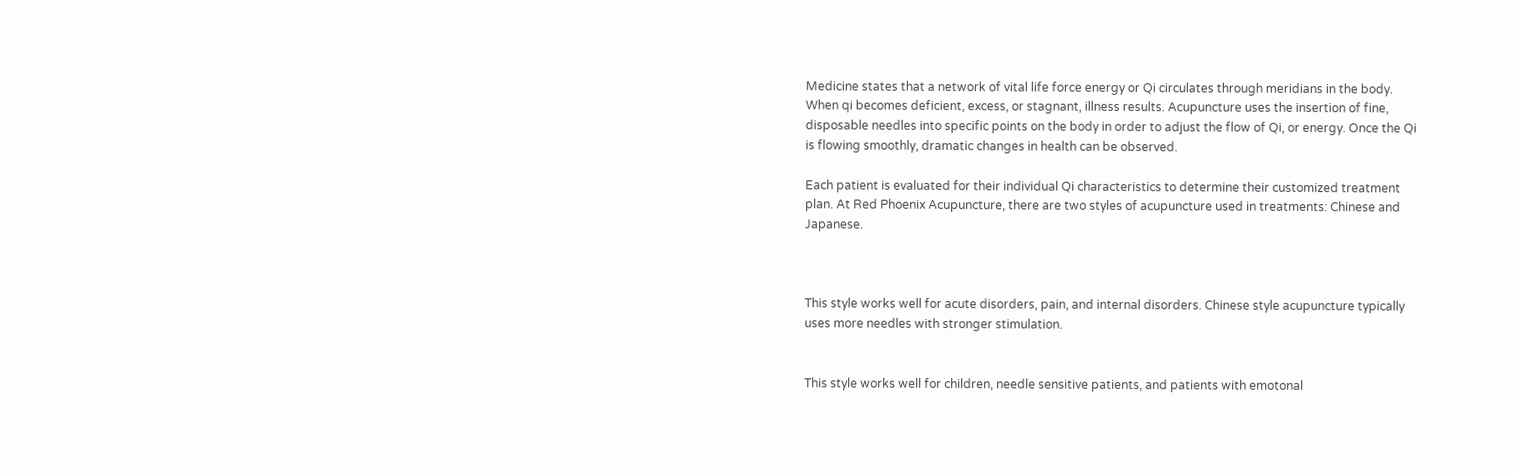Medicine states that a network of vital life force energy or Qi circulates through meridians in the body. When qi becomes deficient, excess, or stagnant, illness results. Acupuncture uses the insertion of fine, disposable needles into specific points on the body in order to adjust the flow of Qi, or energy. Once the Qi is flowing smoothly, dramatic changes in health can be observed.

Each patient is evaluated for their individual Qi characteristics to determine their customized treatment plan. At Red Phoenix Acupuncture, there are two styles of acupuncture used in treatments: Chinese and Japanese.



This style works well for acute disorders, pain, and internal disorders. Chinese style acupuncture typically uses more needles with stronger stimulation.


This style works well for children, needle sensitive patients, and patients with emotonal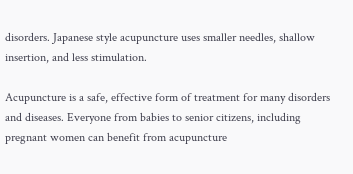disorders. Japanese style acupuncture uses smaller needles, shallow insertion, and less stimulation.

Acupuncture is a safe, effective form of treatment for many disorders and diseases. Everyone from babies to senior citizens, including pregnant women can benefit from acupuncture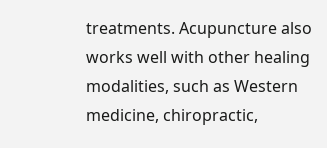treatments. Acupuncture also works well with other healing modalities, such as Western medicine, chiropractic,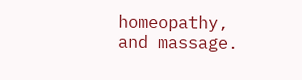homeopathy, and massage.